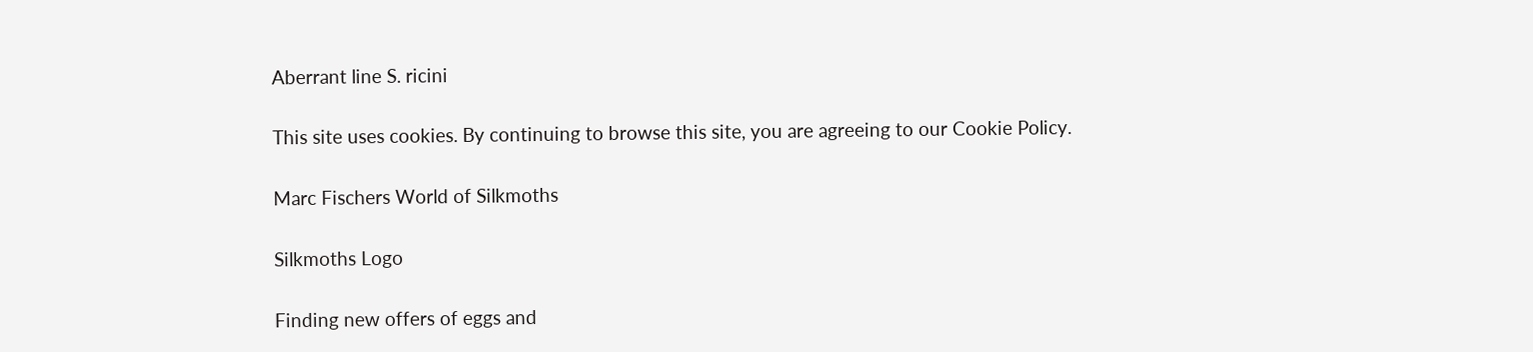Aberrant line S. ricini

This site uses cookies. By continuing to browse this site, you are agreeing to our Cookie Policy.

Marc Fischers World of Silkmoths

Silkmoths Logo

Finding new offers of eggs and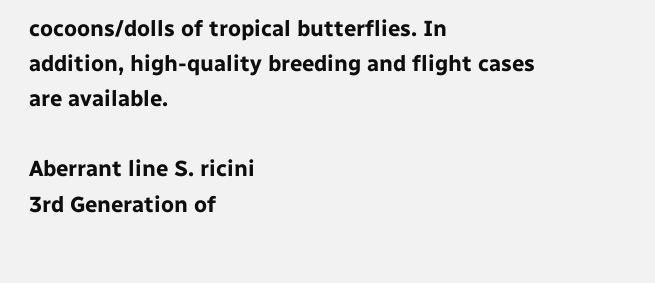cocoons/dolls of tropical butterflies. In addition, high-quality breeding and flight cases are available.

Aberrant line S. ricini
3rd Generation of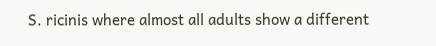S. ricinis where almost all adults show a different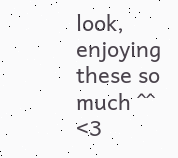look, enjoying these so much ^^ <3